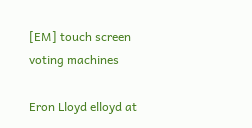[EM] touch screen voting machines

Eron Lloyd elloyd at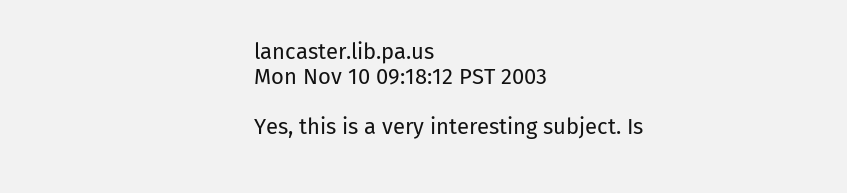lancaster.lib.pa.us
Mon Nov 10 09:18:12 PST 2003

Yes, this is a very interesting subject. Is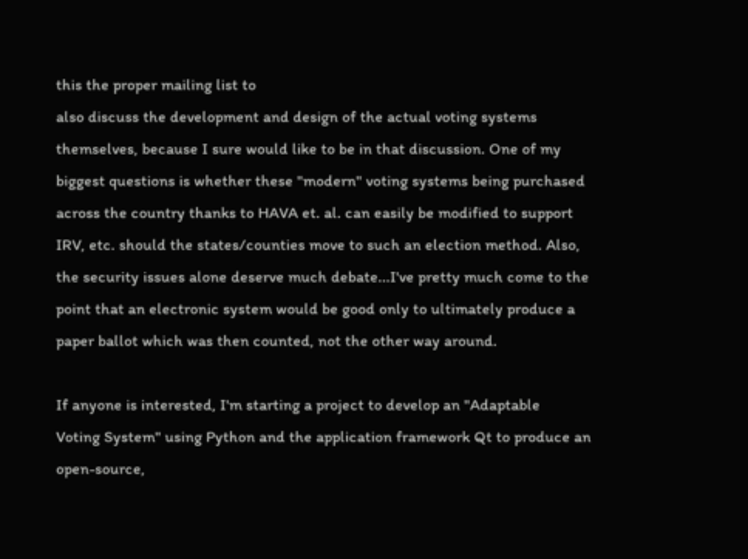this the proper mailing list to
also discuss the development and design of the actual voting systems
themselves, because I sure would like to be in that discussion. One of my
biggest questions is whether these "modern" voting systems being purchased
across the country thanks to HAVA et. al. can easily be modified to support
IRV, etc. should the states/counties move to such an election method. Also,
the security issues alone deserve much debate...I've pretty much come to the
point that an electronic system would be good only to ultimately produce a
paper ballot which was then counted, not the other way around.

If anyone is interested, I'm starting a project to develop an "Adaptable
Voting System" using Python and the application framework Qt to produce an
open-source,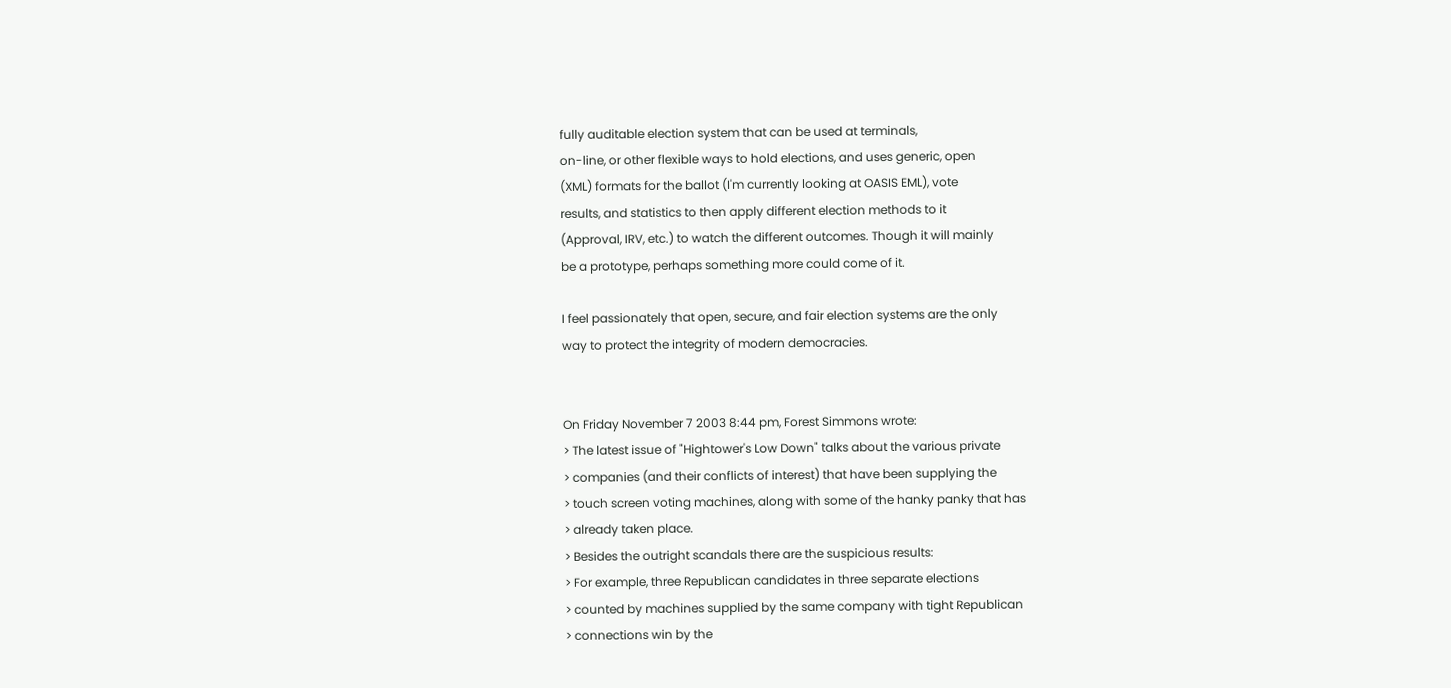fully auditable election system that can be used at terminals,
on-line, or other flexible ways to hold elections, and uses generic, open
(XML) formats for the ballot (I'm currently looking at OASIS EML), vote
results, and statistics to then apply different election methods to it
(Approval, IRV, etc.) to watch the different outcomes. Though it will mainly
be a prototype, perhaps something more could come of it.

I feel passionately that open, secure, and fair election systems are the only
way to protect the integrity of modern democracies.


On Friday November 7 2003 8:44 pm, Forest Simmons wrote:
> The latest issue of "Hightower's Low Down" talks about the various private
> companies (and their conflicts of interest) that have been supplying the
> touch screen voting machines, along with some of the hanky panky that has
> already taken place.
> Besides the outright scandals there are the suspicious results:
> For example, three Republican candidates in three separate elections
> counted by machines supplied by the same company with tight Republican
> connections win by the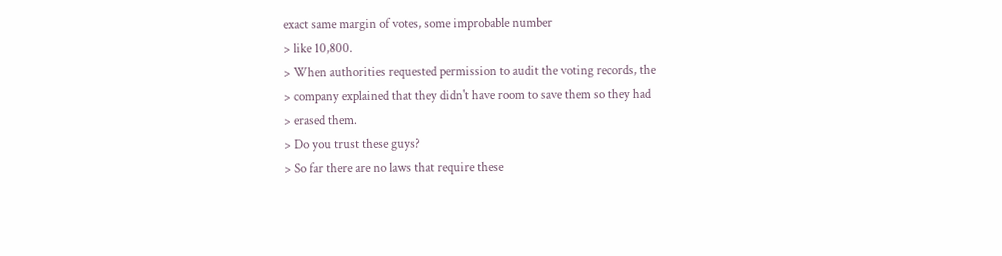exact same margin of votes, some improbable number
> like 10,800.
> When authorities requested permission to audit the voting records, the
> company explained that they didn't have room to save them so they had
> erased them.
> Do you trust these guys?
> So far there are no laws that require these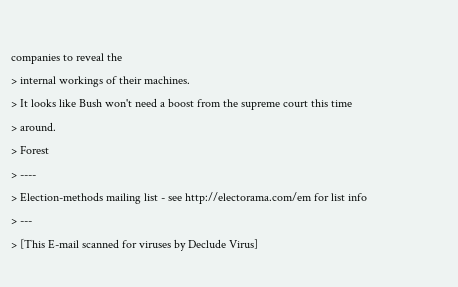companies to reveal the
> internal workings of their machines.
> It looks like Bush won't need a boost from the supreme court this time
> around.
> Forest
> ----
> Election-methods mailing list - see http://electorama.com/em for list info
> ---
> [This E-mail scanned for viruses by Declude Virus]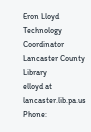Eron Lloyd
Technology Coordinator
Lancaster County Library
elloyd at lancaster.lib.pa.us
Phone: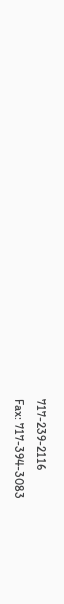717-239-2116
Fax: 717-394-3083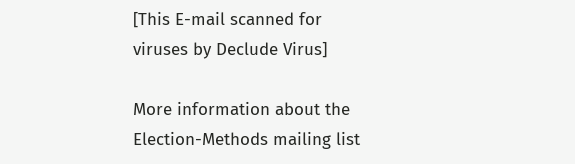[This E-mail scanned for viruses by Declude Virus]

More information about the Election-Methods mailing list